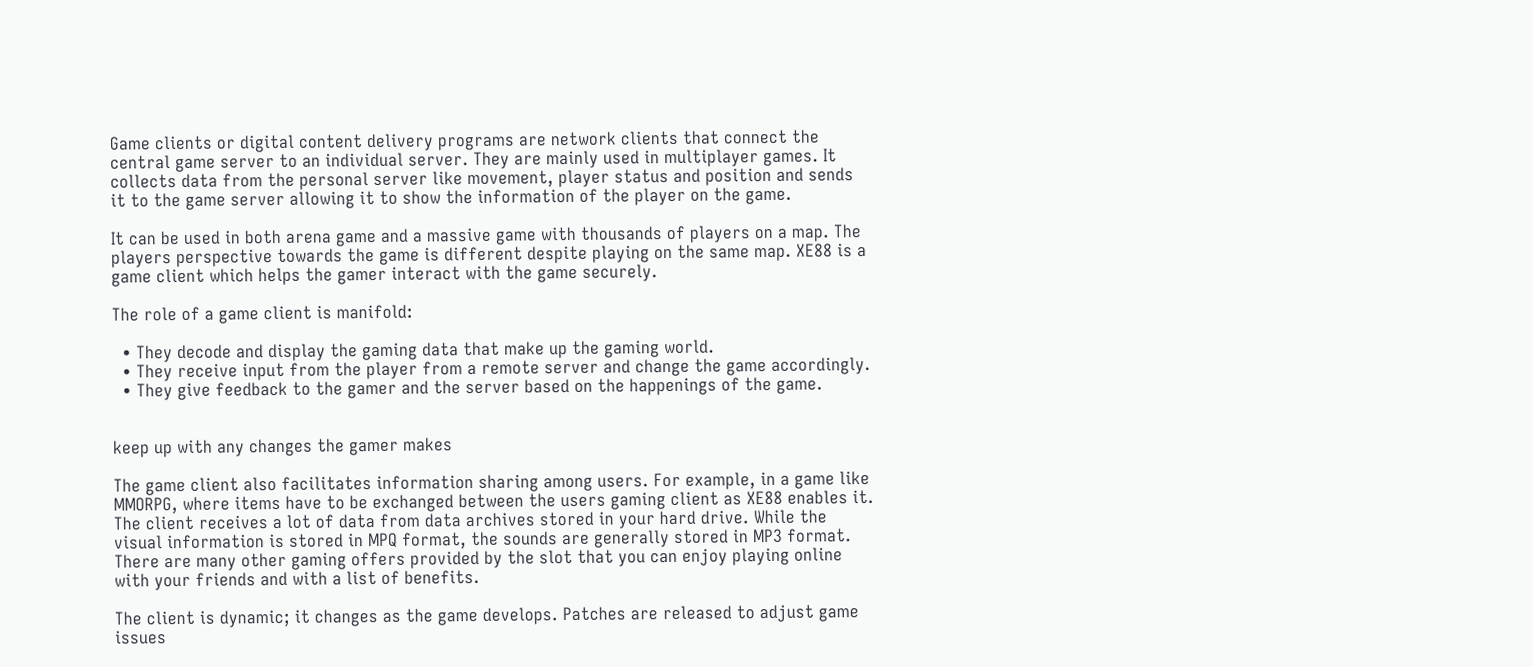Game clients or digital content delivery programs are network clients that connect the central game server to an individual server. They are mainly used in multiplayer games. It collects data from the personal server like movement, player status and position and sends it to the game server allowing it to show the information of the player on the game.

It can be used in both arena game and a massive game with thousands of players on a map. The players perspective towards the game is different despite playing on the same map. XE88 is a game client which helps the gamer interact with the game securely.

The role of a game client is manifold:

  • They decode and display the gaming data that make up the gaming world.
  • They receive input from the player from a remote server and change the game accordingly.
  • They give feedback to the gamer and the server based on the happenings of the game.


keep up with any changes the gamer makes

The game client also facilitates information sharing among users. For example, in a game like MMORPG, where items have to be exchanged between the users gaming client as XE88 enables it. The client receives a lot of data from data archives stored in your hard drive. While the visual information is stored in MPQ format, the sounds are generally stored in MP3 format. There are many other gaming offers provided by the slot that you can enjoy playing online with your friends and with a list of benefits.

The client is dynamic; it changes as the game develops. Patches are released to adjust game issues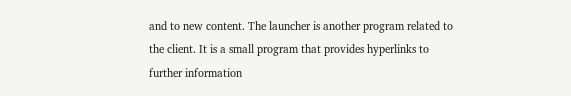and to new content. The launcher is another program related to the client. It is a small program that provides hyperlinks to further information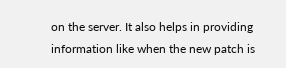on the server. It also helps in providing information like when the new patch is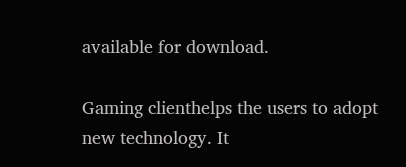available for download.

Gaming clienthelps the users to adopt new technology. It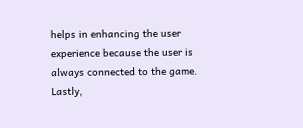helps in enhancing the user experience because the user is always connected to the game. Lastly,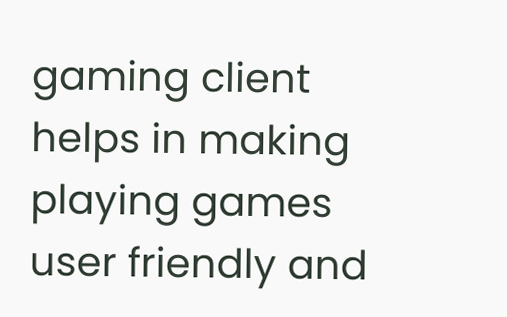gaming client helps in making playing games user friendly and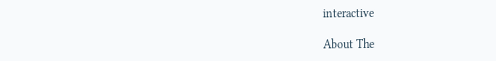interactive

About The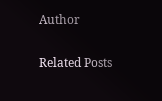Author

Related Posts